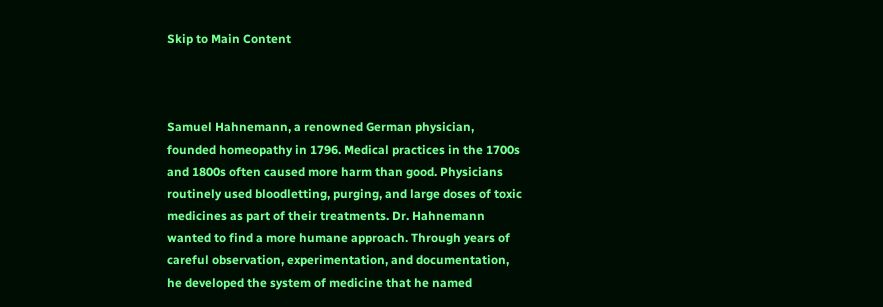Skip to Main Content



Samuel Hahnemann, a renowned German physician, founded homeopathy in 1796. Medical practices in the 1700s and 1800s often caused more harm than good. Physicians routinely used bloodletting, purging, and large doses of toxic medicines as part of their treatments. Dr. Hahnemann wanted to find a more humane approach. Through years of careful observation, experimentation, and documentation, he developed the system of medicine that he named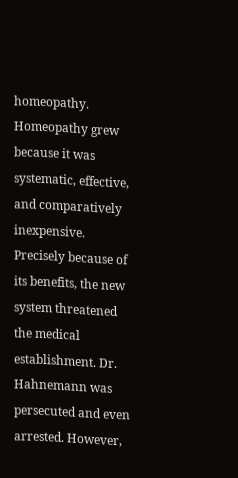homeopathy. Homeopathy grew because it was systematic, effective, and comparatively inexpensive. Precisely because of its benefits, the new system threatened the medical establishment. Dr. Hahnemann was persecuted and even arrested. However,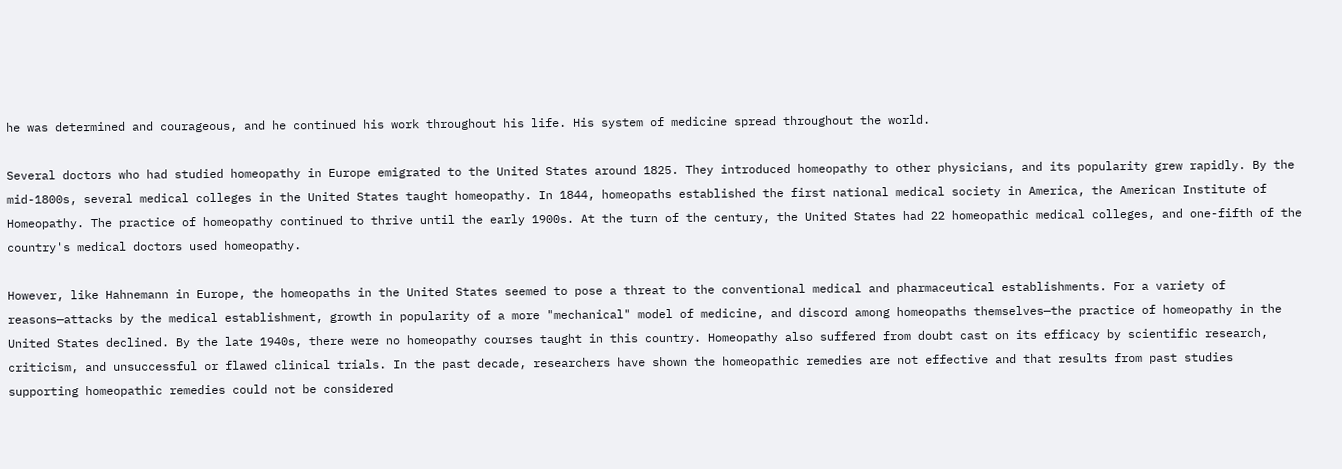he was determined and courageous, and he continued his work throughout his life. His system of medicine spread throughout the world.

Several doctors who had studied homeopathy in Europe emigrated to the United States around 1825. They introduced homeopathy to other physicians, and its popularity grew rapidly. By the mid-1800s, several medical colleges in the United States taught homeopathy. In 1844, homeopaths established the first national medical society in America, the American Institute of Homeopathy. The practice of homeopathy continued to thrive until the early 1900s. At the turn of the century, the United States had 22 homeopathic medical colleges, and one-fifth of the country's medical doctors used homeopathy.

However, like Hahnemann in Europe, the homeopaths in the United States seemed to pose a threat to the conventional medical and pharmaceutical establishments. For a variety of reasons—attacks by the medical establishment, growth in popularity of a more "mechanical" model of medicine, and discord among homeopaths themselves—the practice of homeopathy in the United States declined. By the late 1940s, there were no homeopathy courses taught in this country. Homeopathy also suffered from doubt cast on its efficacy by scientific research, criticism, and unsuccessful or flawed clinical trials. In the past decade, researchers have shown the homeopathic remedies are not effective and that results from past studies supporting homeopathic remedies could not be considered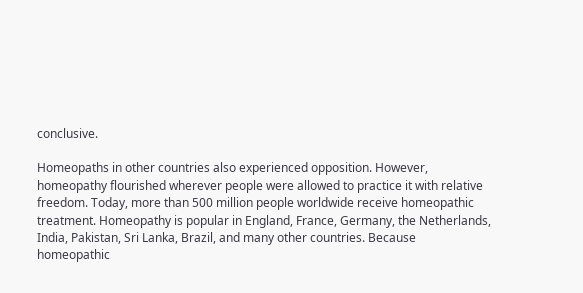conclusive.

Homeopaths in other countries also experienced opposition. However, homeopathy flourished wherever people were allowed to practice it with relative freedom. Today, more than 500 million people worldwide receive homeopathic treatment. Homeopathy is popular in England, France, Germany, the Netherlands, India, Pakistan, Sri Lanka, Brazil, and many other countries. Because homeopathic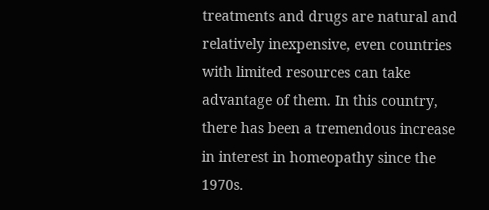treatments and drugs are natural and relatively inexpensive, even countries with limited resources can take advantage of them. In this country, there has been a tremendous increase in interest in homeopathy since the 1970s.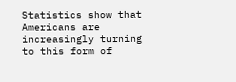Statistics show that Americans are increasingly turning to this form of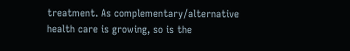treatment. As complementary/alternative health care is growing, so is the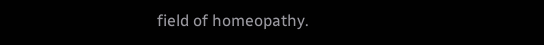field of homeopathy.